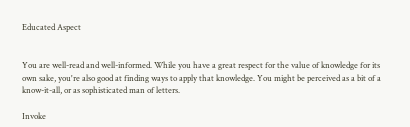Educated Aspect


You are well-read and well-informed. While you have a great respect for the value of knowledge for its own sake, you're also good at finding ways to apply that knowledge. You might be perceived as a bit of a know-it-all, or as sophisticated man of letters.

Invoke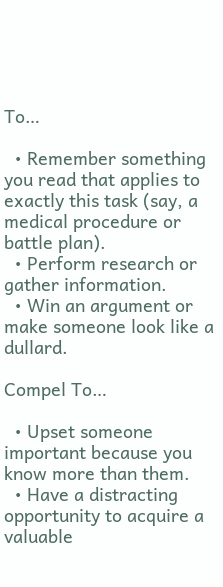To…

  • Remember something you read that applies to exactly this task (say, a medical procedure or battle plan).
  • Perform research or gather information.
  • Win an argument or make someone look like a dullard.

Compel To…

  • Upset someone important because you know more than them.
  • Have a distracting opportunity to acquire a valuable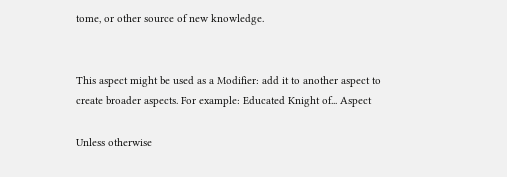tome, or other source of new knowledge.


This aspect might be used as a Modifier: add it to another aspect to create broader aspects. For example: Educated Knight of... Aspect

Unless otherwise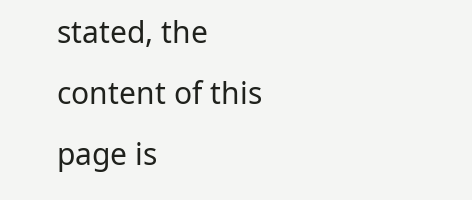stated, the content of this page is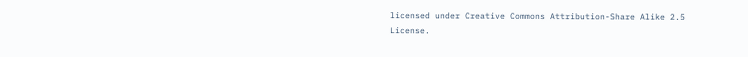licensed under Creative Commons Attribution-Share Alike 2.5 License.